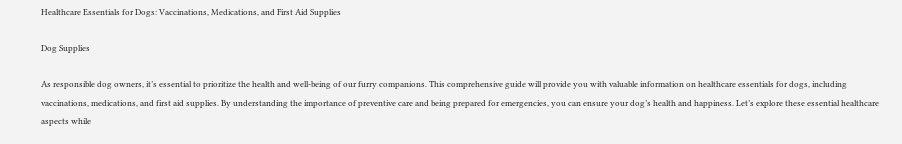Healthcare Essentials for Dogs: Vaccinations, Medications, and First Aid Supplies

Dog Supplies

As responsible dog owners, it’s essential to prioritize the health and well-being of our furry companions. This comprehensive guide will provide you with valuable information on healthcare essentials for dogs, including vaccinations, medications, and first aid supplies. By understanding the importance of preventive care and being prepared for emergencies, you can ensure your dog’s health and happiness. Let’s explore these essential healthcare aspects while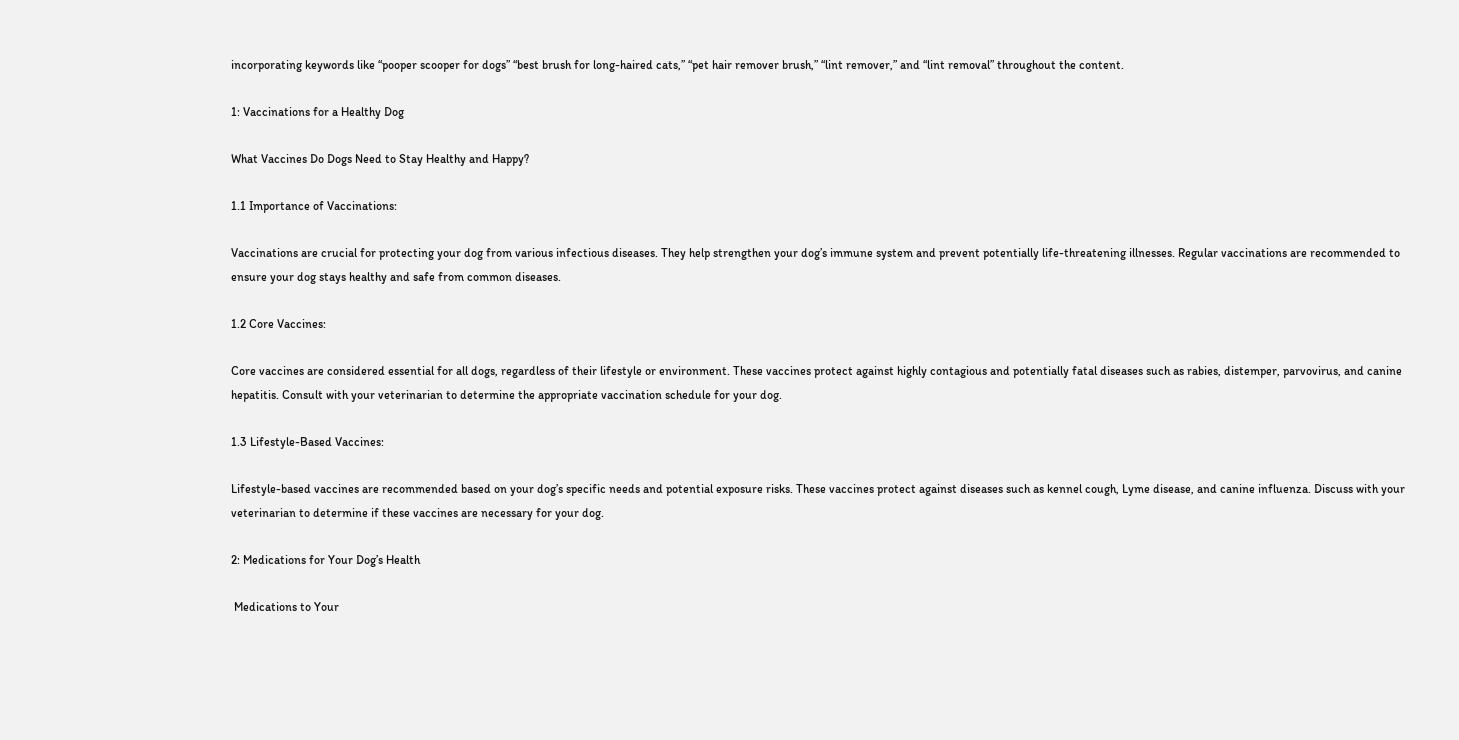incorporating keywords like “pooper scooper for dogs” “best brush for long-haired cats,” “pet hair remover brush,” “lint remover,” and “lint removal” throughout the content.

1: Vaccinations for a Healthy Dog

What Vaccines Do Dogs Need to Stay Healthy and Happy?

1.1 Importance of Vaccinations:

Vaccinations are crucial for protecting your dog from various infectious diseases. They help strengthen your dog’s immune system and prevent potentially life-threatening illnesses. Regular vaccinations are recommended to ensure your dog stays healthy and safe from common diseases.

1.2 Core Vaccines:

Core vaccines are considered essential for all dogs, regardless of their lifestyle or environment. These vaccines protect against highly contagious and potentially fatal diseases such as rabies, distemper, parvovirus, and canine hepatitis. Consult with your veterinarian to determine the appropriate vaccination schedule for your dog.

1.3 Lifestyle-Based Vaccines:

Lifestyle-based vaccines are recommended based on your dog’s specific needs and potential exposure risks. These vaccines protect against diseases such as kennel cough, Lyme disease, and canine influenza. Discuss with your veterinarian to determine if these vaccines are necessary for your dog.

2: Medications for Your Dog’s Health

 Medications to Your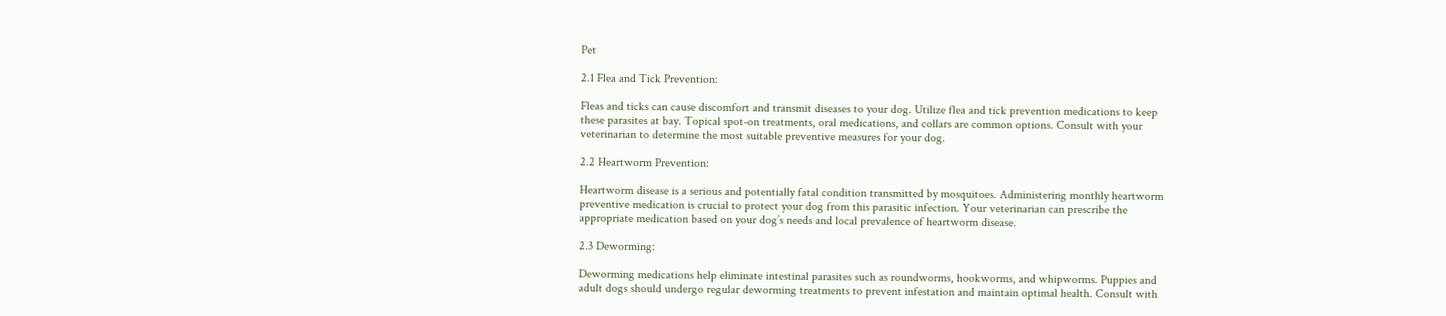Pet

2.1 Flea and Tick Prevention:

Fleas and ticks can cause discomfort and transmit diseases to your dog. Utilize flea and tick prevention medications to keep these parasites at bay. Topical spot-on treatments, oral medications, and collars are common options. Consult with your veterinarian to determine the most suitable preventive measures for your dog.

2.2 Heartworm Prevention:

Heartworm disease is a serious and potentially fatal condition transmitted by mosquitoes. Administering monthly heartworm preventive medication is crucial to protect your dog from this parasitic infection. Your veterinarian can prescribe the appropriate medication based on your dog’s needs and local prevalence of heartworm disease.

2.3 Deworming:

Deworming medications help eliminate intestinal parasites such as roundworms, hookworms, and whipworms. Puppies and adult dogs should undergo regular deworming treatments to prevent infestation and maintain optimal health. Consult with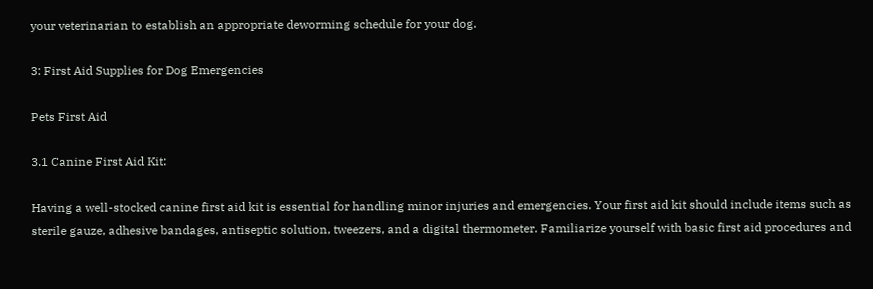your veterinarian to establish an appropriate deworming schedule for your dog.

3: First Aid Supplies for Dog Emergencies

Pets First Aid

3.1 Canine First Aid Kit:

Having a well-stocked canine first aid kit is essential for handling minor injuries and emergencies. Your first aid kit should include items such as sterile gauze, adhesive bandages, antiseptic solution, tweezers, and a digital thermometer. Familiarize yourself with basic first aid procedures and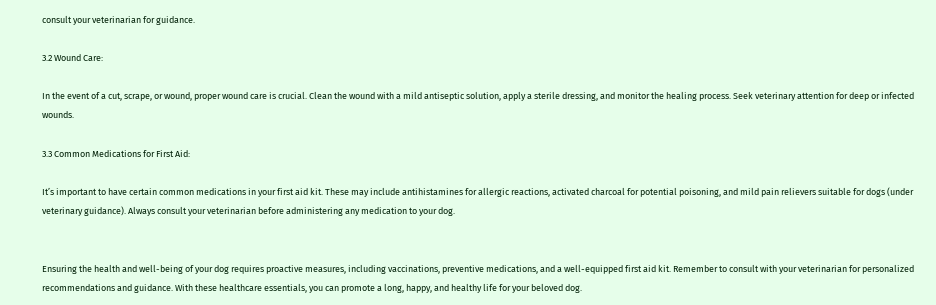consult your veterinarian for guidance.

3.2 Wound Care:

In the event of a cut, scrape, or wound, proper wound care is crucial. Clean the wound with a mild antiseptic solution, apply a sterile dressing, and monitor the healing process. Seek veterinary attention for deep or infected wounds.

3.3 Common Medications for First Aid:

It’s important to have certain common medications in your first aid kit. These may include antihistamines for allergic reactions, activated charcoal for potential poisoning, and mild pain relievers suitable for dogs (under veterinary guidance). Always consult your veterinarian before administering any medication to your dog.


Ensuring the health and well-being of your dog requires proactive measures, including vaccinations, preventive medications, and a well-equipped first aid kit. Remember to consult with your veterinarian for personalized recommendations and guidance. With these healthcare essentials, you can promote a long, happy, and healthy life for your beloved dog.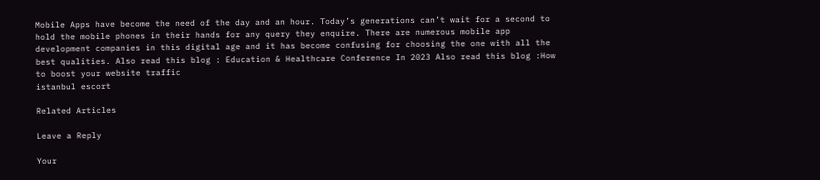Mobile Apps have become the need of the day and an hour. Today’s generations can’t wait for a second to hold the mobile phones in their hands for any query they enquire. There are numerous mobile app development companies in this digital age and it has become confusing for choosing the one with all the best qualities. Also read this blog : Education & Healthcare Conference In 2023 Also read this blog :How to boost your website traffic
istanbul escort

Related Articles

Leave a Reply

Your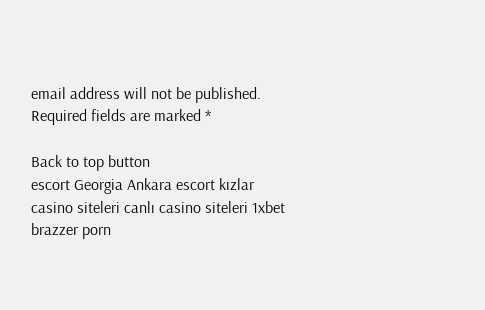email address will not be published. Required fields are marked *

Back to top button
escort Georgia Ankara escort kızlar
casino siteleri canlı casino siteleri 1xbet
brazzer porn